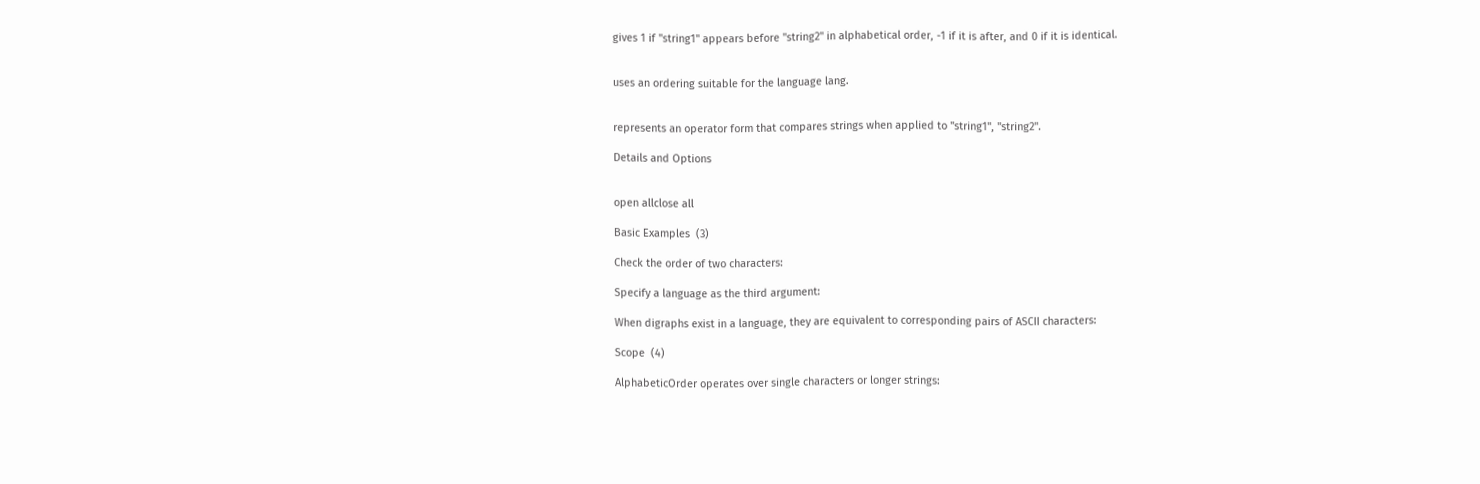gives 1 if "string1" appears before "string2" in alphabetical order, -1 if it is after, and 0 if it is identical.


uses an ordering suitable for the language lang.


represents an operator form that compares strings when applied to "string1", "string2".

Details and Options


open allclose all

Basic Examples  (3)

Check the order of two characters:

Specify a language as the third argument:

When digraphs exist in a language, they are equivalent to corresponding pairs of ASCII characters:

Scope  (4)

AlphabeticOrder operates over single characters or longer strings: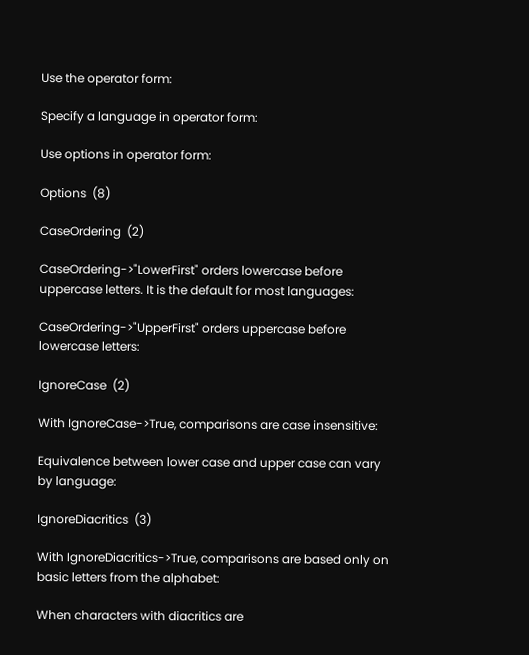Use the operator form:

Specify a language in operator form:

Use options in operator form:

Options  (8)

CaseOrdering  (2)

CaseOrdering->"LowerFirst" orders lowercase before uppercase letters. It is the default for most languages:

CaseOrdering->"UpperFirst" orders uppercase before lowercase letters:

IgnoreCase  (2)

With IgnoreCase->True, comparisons are case insensitive:

Equivalence between lower case and upper case can vary by language:

IgnoreDiacritics  (3)

With IgnoreDiacritics->True, comparisons are based only on basic letters from the alphabet:

When characters with diacritics are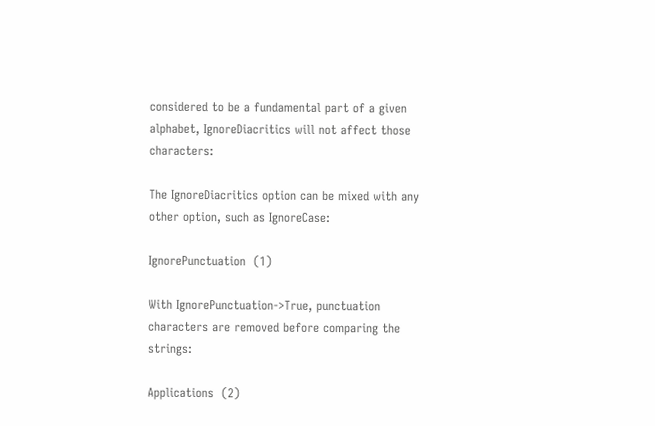considered to be a fundamental part of a given alphabet, IgnoreDiacritics will not affect those characters:

The IgnoreDiacritics option can be mixed with any other option, such as IgnoreCase:

IgnorePunctuation  (1)

With IgnorePunctuation->True, punctuation characters are removed before comparing the strings:

Applications  (2)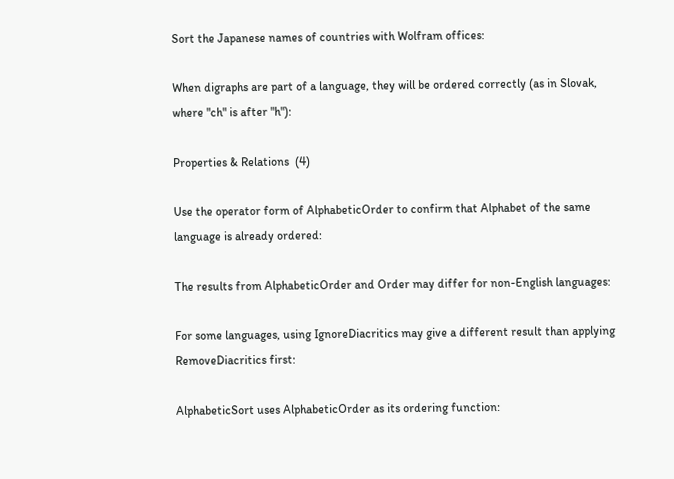Sort the Japanese names of countries with Wolfram offices:

When digraphs are part of a language, they will be ordered correctly (as in Slovak, where "ch" is after "h"):

Properties & Relations  (4)

Use the operator form of AlphabeticOrder to confirm that Alphabet of the same language is already ordered:

The results from AlphabeticOrder and Order may differ for non-English languages:

For some languages, using IgnoreDiacritics may give a different result than applying RemoveDiacritics first:

AlphabeticSort uses AlphabeticOrder as its ordering function: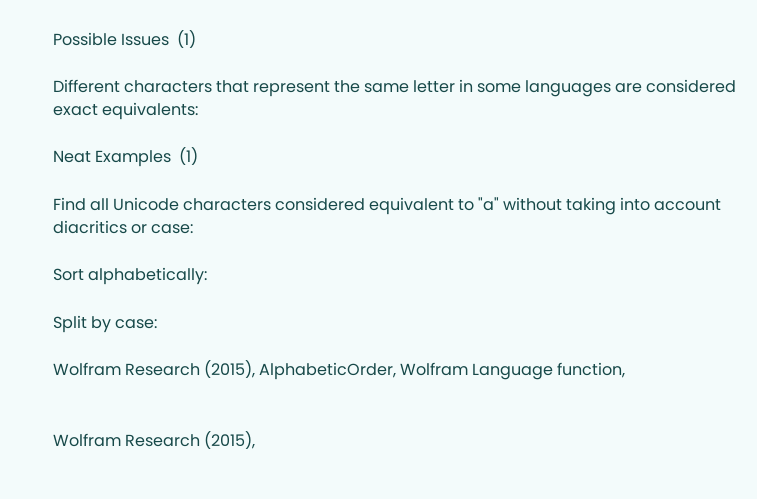Possible Issues  (1)

Different characters that represent the same letter in some languages are considered exact equivalents:

Neat Examples  (1)

Find all Unicode characters considered equivalent to "a" without taking into account diacritics or case:

Sort alphabetically:

Split by case:

Wolfram Research (2015), AlphabeticOrder, Wolfram Language function,


Wolfram Research (2015),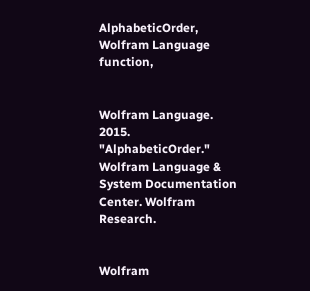AlphabeticOrder, Wolfram Language function,


Wolfram Language. 2015. "AlphabeticOrder." Wolfram Language & System Documentation Center. Wolfram Research.


Wolfram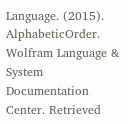Language. (2015). AlphabeticOrder. Wolfram Language & System Documentation Center. Retrieved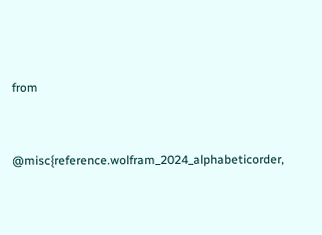from


@misc{reference.wolfram_2024_alphabeticorder,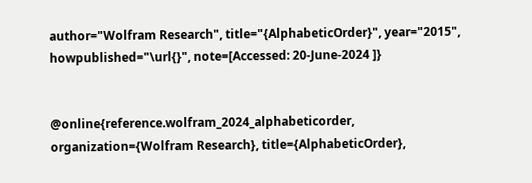author="Wolfram Research", title="{AlphabeticOrder}", year="2015", howpublished="\url{}", note=[Accessed: 20-June-2024 ]}


@online{reference.wolfram_2024_alphabeticorder, organization={Wolfram Research}, title={AlphabeticOrder},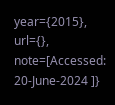year={2015}, url={}, note=[Accessed: 20-June-2024 ]}